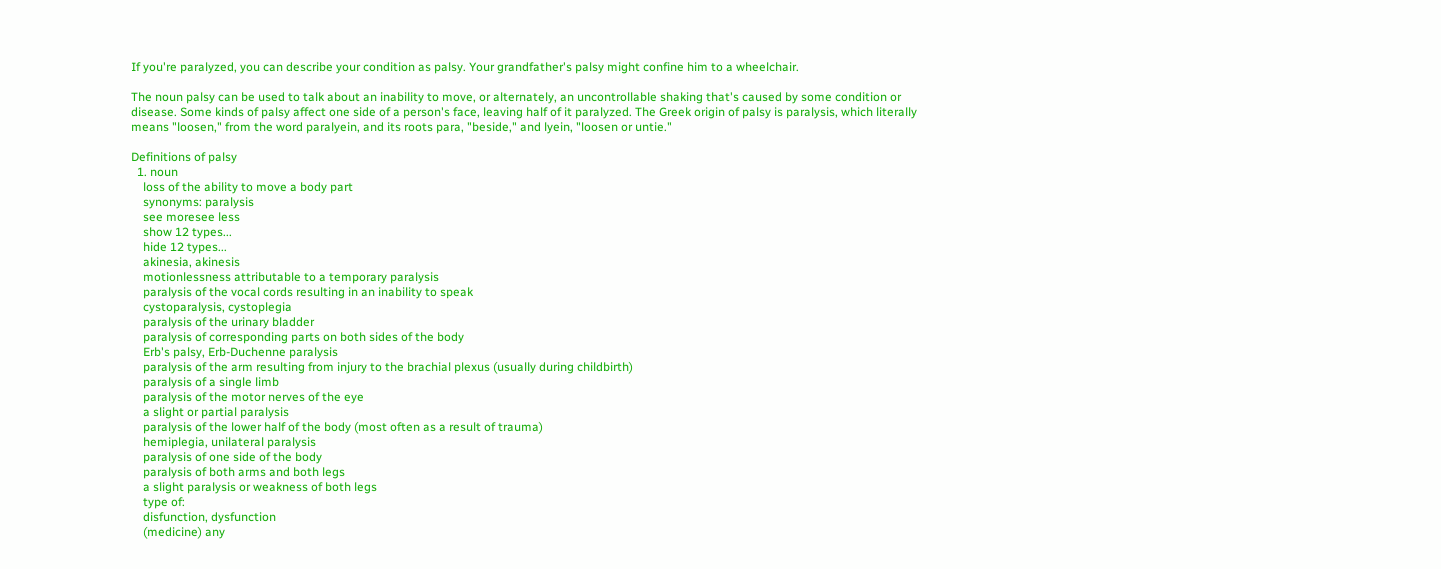If you're paralyzed, you can describe your condition as palsy. Your grandfather's palsy might confine him to a wheelchair.

The noun palsy can be used to talk about an inability to move, or alternately, an uncontrollable shaking that's caused by some condition or disease. Some kinds of palsy affect one side of a person's face, leaving half of it paralyzed. The Greek origin of palsy is paralysis, which literally means "loosen," from the word paralyein, and its roots para, "beside," and lyein, "loosen or untie."

Definitions of palsy
  1. noun
    loss of the ability to move a body part
    synonyms: paralysis
    see moresee less
    show 12 types...
    hide 12 types...
    akinesia, akinesis
    motionlessness attributable to a temporary paralysis
    paralysis of the vocal cords resulting in an inability to speak
    cystoparalysis, cystoplegia
    paralysis of the urinary bladder
    paralysis of corresponding parts on both sides of the body
    Erb's palsy, Erb-Duchenne paralysis
    paralysis of the arm resulting from injury to the brachial plexus (usually during childbirth)
    paralysis of a single limb
    paralysis of the motor nerves of the eye
    a slight or partial paralysis
    paralysis of the lower half of the body (most often as a result of trauma)
    hemiplegia, unilateral paralysis
    paralysis of one side of the body
    paralysis of both arms and both legs
    a slight paralysis or weakness of both legs
    type of:
    disfunction, dysfunction
    (medicine) any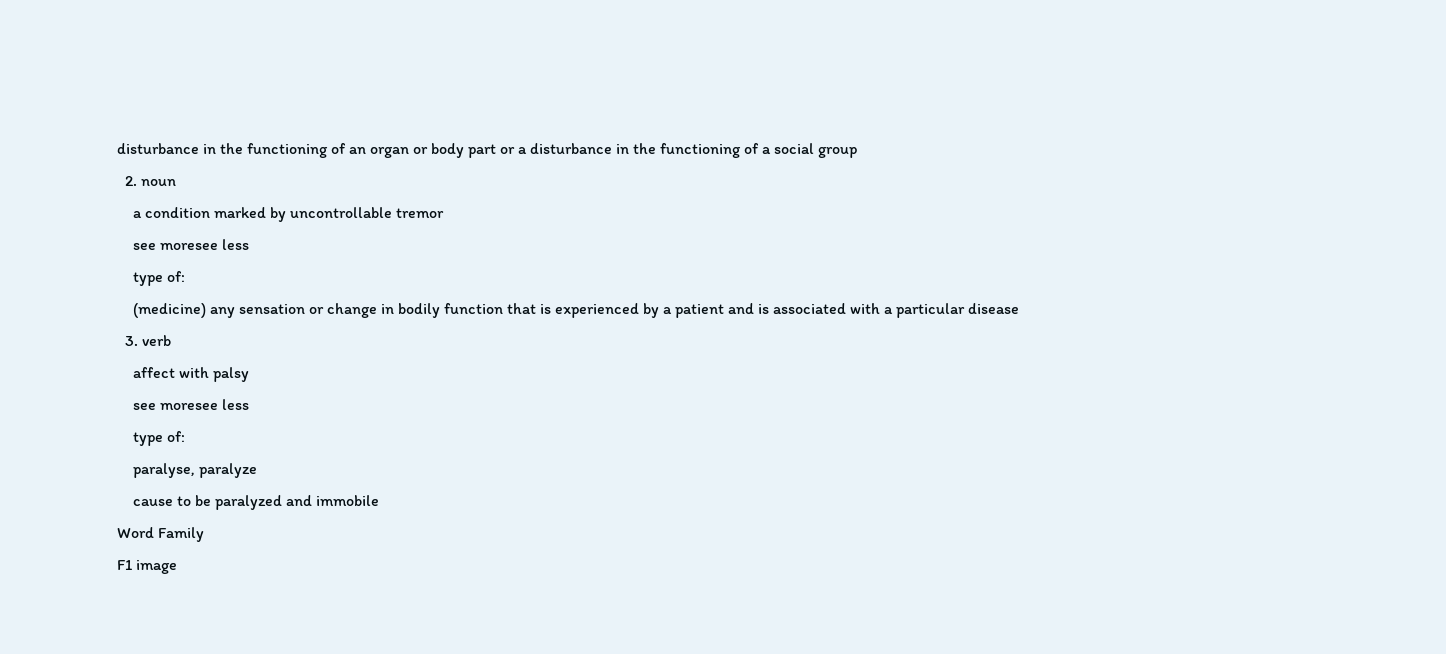disturbance in the functioning of an organ or body part or a disturbance in the functioning of a social group
  2. noun
    a condition marked by uncontrollable tremor
    see moresee less
    type of:
    (medicine) any sensation or change in bodily function that is experienced by a patient and is associated with a particular disease
  3. verb
    affect with palsy
    see moresee less
    type of:
    paralyse, paralyze
    cause to be paralyzed and immobile
Word Family
F1 image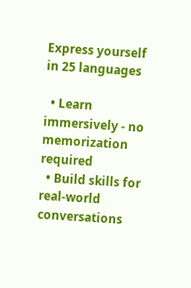Express yourself in 25 languages

  • Learn immersively - no memorization required
  • Build skills for real-world conversations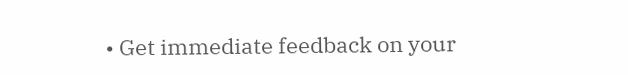• Get immediate feedback on your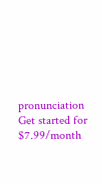pronunciation
Get started for $7.99/month